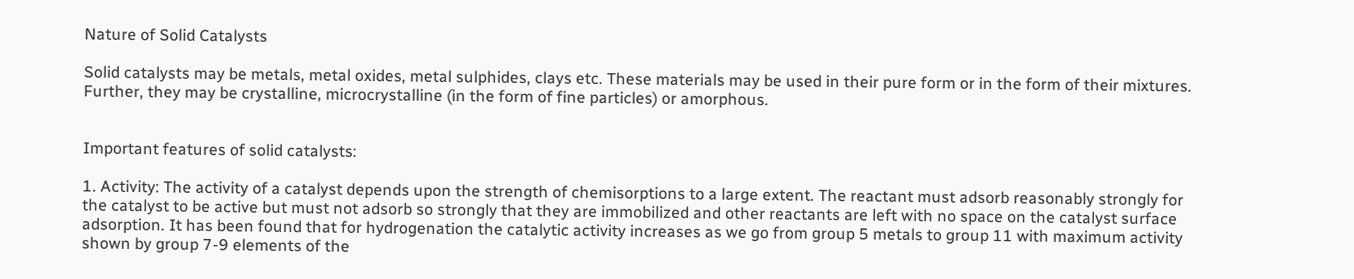Nature of Solid Catalysts

Solid catalysts may be metals, metal oxides, metal sulphides, clays etc. These materials may be used in their pure form or in the form of their mixtures. Further, they may be crystalline, microcrystalline (in the form of fine particles) or amorphous.


Important features of solid catalysts:

1. Activity: The activity of a catalyst depends upon the strength of chemisorptions to a large extent. The reactant must adsorb reasonably strongly for the catalyst to be active but must not adsorb so strongly that they are immobilized and other reactants are left with no space on the catalyst surface adsorption. It has been found that for hydrogenation the catalytic activity increases as we go from group 5 metals to group 11 with maximum activity shown by group 7-9 elements of the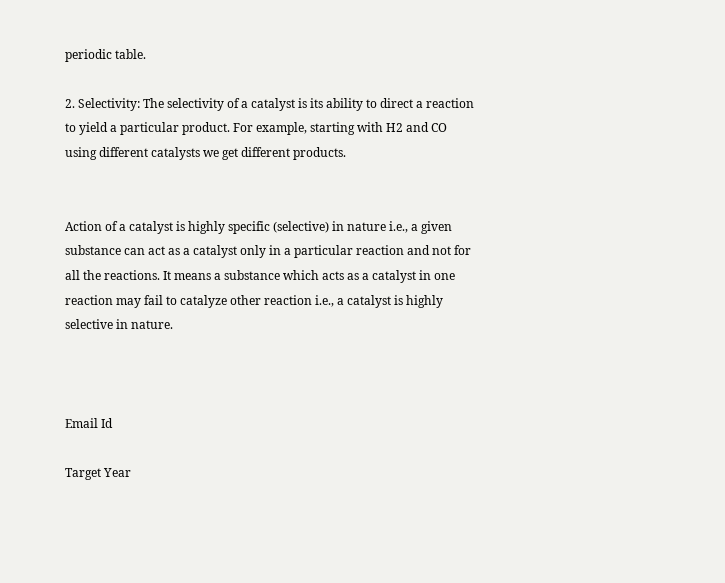periodic table.

2. Selectivity: The selectivity of a catalyst is its ability to direct a reaction to yield a particular product. For example, starting with H2 and CO using different catalysts we get different products.


Action of a catalyst is highly specific (selective) in nature i.e., a given substance can act as a catalyst only in a particular reaction and not for all the reactions. It means a substance which acts as a catalyst in one reaction may fail to catalyze other reaction i.e., a catalyst is highly selective in nature.



Email Id

Target Year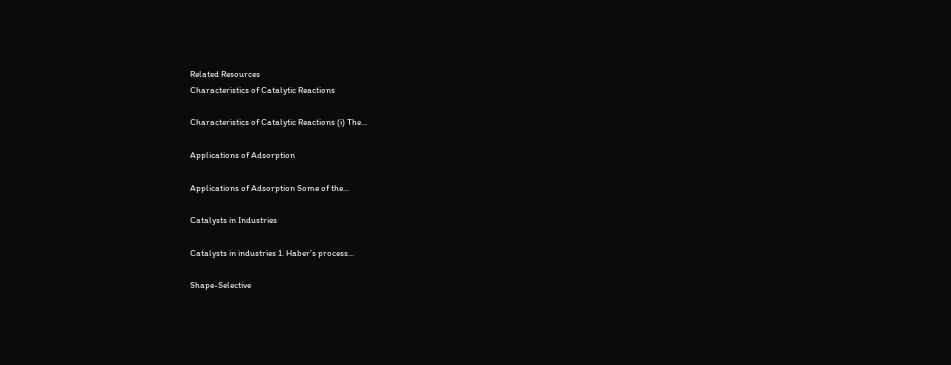Related Resources
Characteristics of Catalytic Reactions

Characteristics of Catalytic Reactions (i) The...

Applications of Adsorption

Applications of Adsorption Some of the...

Catalysts in Industries

Catalysts in industries 1. Haber’s process...

Shape-Selective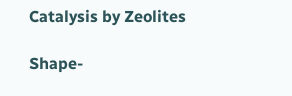Catalysis by Zeolites

Shape-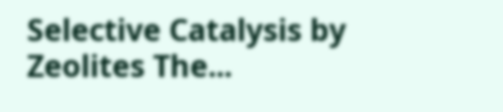Selective Catalysis by Zeolites The...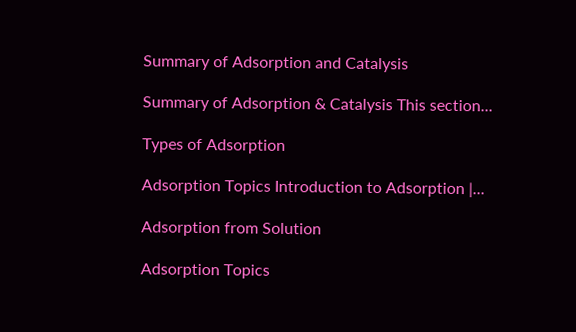Summary of Adsorption and Catalysis

Summary of Adsorption & Catalysis This section...

Types of Adsorption

Adsorption Topics Introduction to Adsorption |...

Adsorption from Solution

Adsorption Topics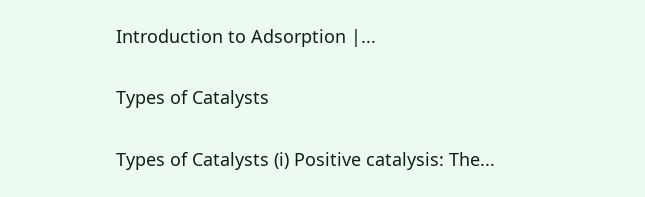Introduction to Adsorption |...

Types of Catalysts

Types of Catalysts (i) Positive catalysis: The...